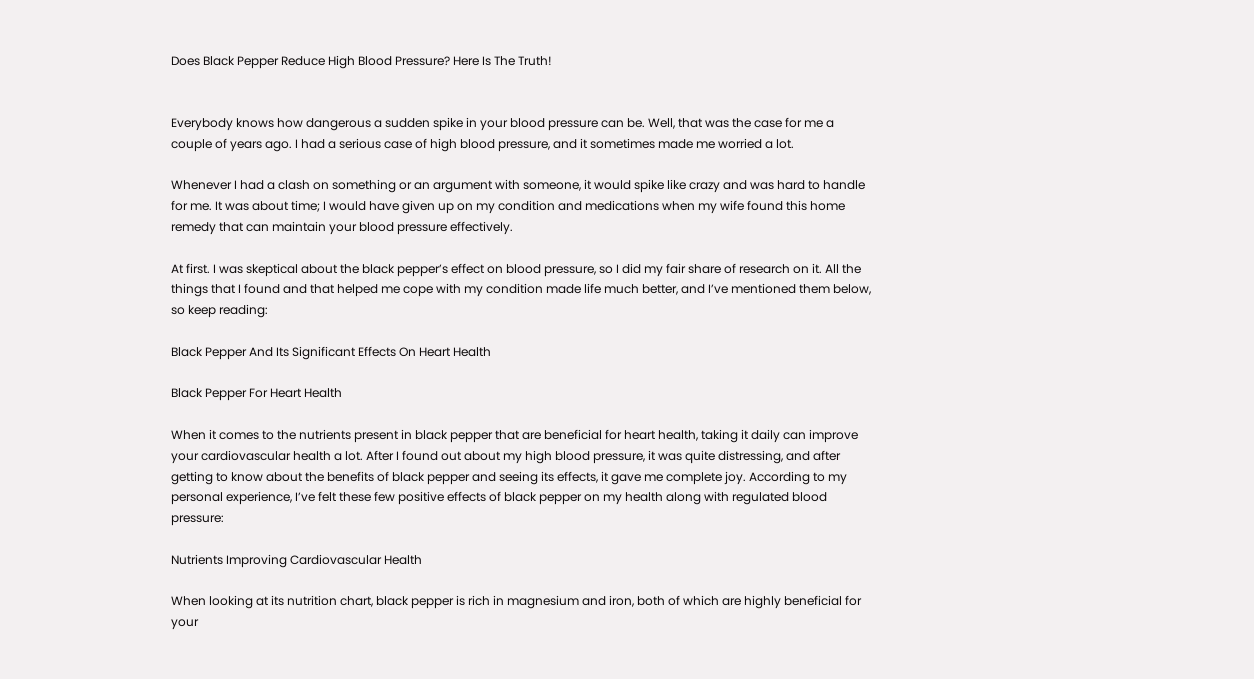Does Black Pepper Reduce High Blood Pressure? Here Is The Truth!


Everybody knows how dangerous a sudden spike in your blood pressure can be. Well, that was the case for me a couple of years ago. I had a serious case of high blood pressure, and it sometimes made me worried a lot.

Whenever I had a clash on something or an argument with someone, it would spike like crazy and was hard to handle for me. It was about time; I would have given up on my condition and medications when my wife found this home remedy that can maintain your blood pressure effectively.

At first. I was skeptical about the black pepper’s effect on blood pressure, so I did my fair share of research on it. All the things that I found and that helped me cope with my condition made life much better, and I’ve mentioned them below, so keep reading:

Black Pepper And Its Significant Effects On Heart Health

Black Pepper For Heart Health

When it comes to the nutrients present in black pepper that are beneficial for heart health, taking it daily can improve your cardiovascular health a lot. After I found out about my high blood pressure, it was quite distressing, and after getting to know about the benefits of black pepper and seeing its effects, it gave me complete joy. According to my personal experience, I’ve felt these few positive effects of black pepper on my health along with regulated blood pressure:

Nutrients Improving Cardiovascular Health

When looking at its nutrition chart, black pepper is rich in magnesium and iron, both of which are highly beneficial for your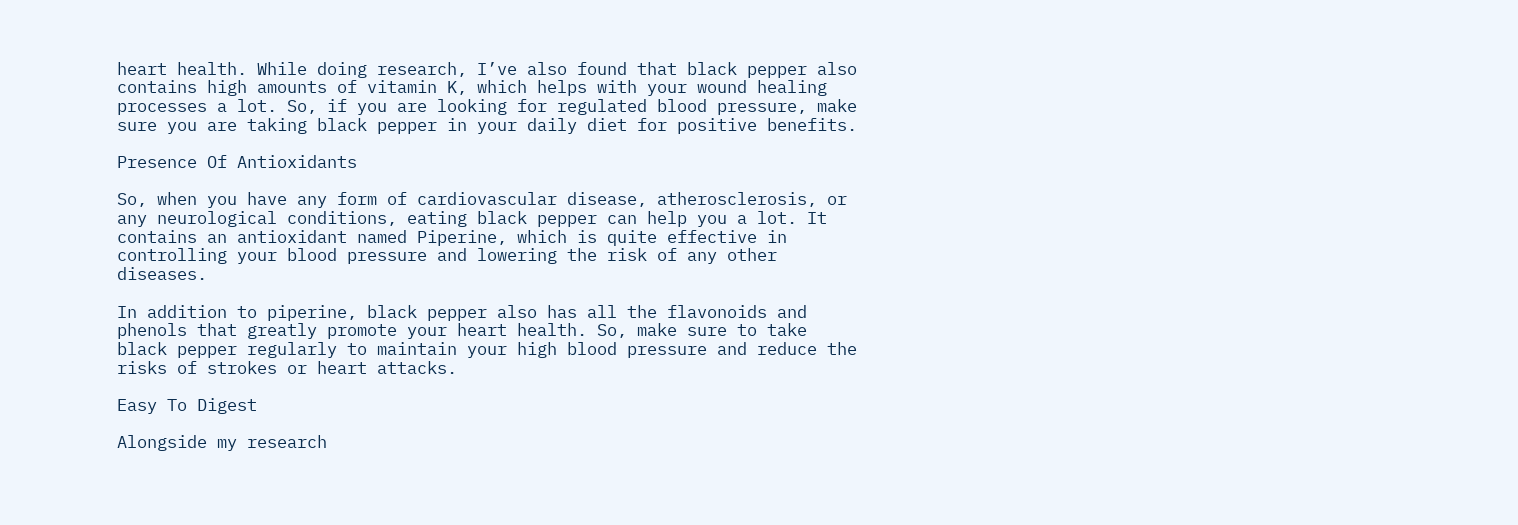heart health. While doing research, I’ve also found that black pepper also contains high amounts of vitamin K, which helps with your wound healing processes a lot. So, if you are looking for regulated blood pressure, make sure you are taking black pepper in your daily diet for positive benefits.

Presence Of Antioxidants

So, when you have any form of cardiovascular disease, atherosclerosis, or any neurological conditions, eating black pepper can help you a lot. It contains an antioxidant named Piperine, which is quite effective in controlling your blood pressure and lowering the risk of any other diseases.

In addition to piperine, black pepper also has all the flavonoids and phenols that greatly promote your heart health. So, make sure to take black pepper regularly to maintain your high blood pressure and reduce the risks of strokes or heart attacks.

Easy To Digest

Alongside my research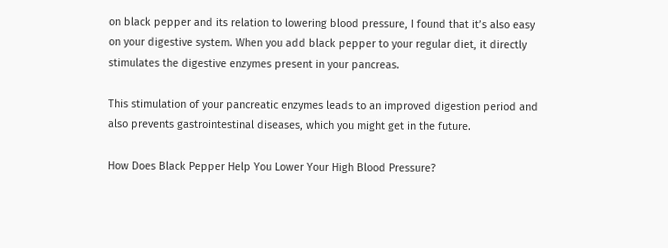on black pepper and its relation to lowering blood pressure, I found that it’s also easy on your digestive system. When you add black pepper to your regular diet, it directly stimulates the digestive enzymes present in your pancreas.

This stimulation of your pancreatic enzymes leads to an improved digestion period and also prevents gastrointestinal diseases, which you might get in the future.

How Does Black Pepper Help You Lower Your High Blood Pressure?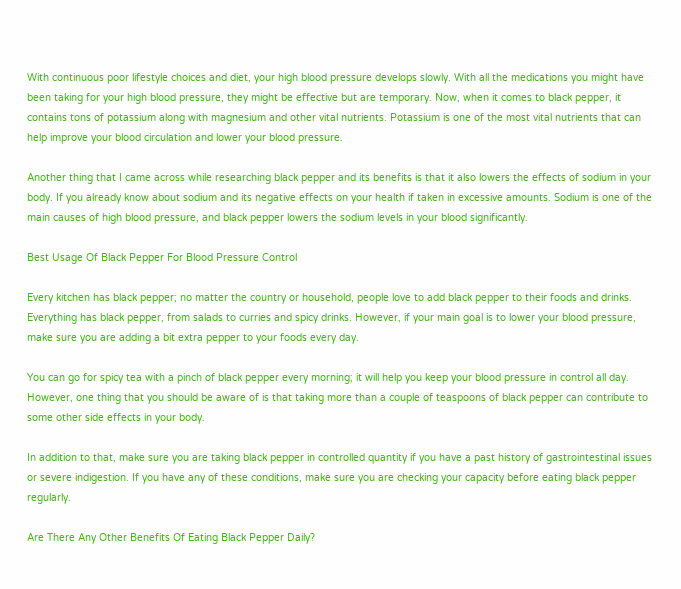With continuous poor lifestyle choices and diet, your high blood pressure develops slowly. With all the medications you might have been taking for your high blood pressure, they might be effective but are temporary. Now, when it comes to black pepper, it contains tons of potassium along with magnesium and other vital nutrients. Potassium is one of the most vital nutrients that can help improve your blood circulation and lower your blood pressure.

Another thing that I came across while researching black pepper and its benefits is that it also lowers the effects of sodium in your body. If you already know about sodium and its negative effects on your health if taken in excessive amounts. Sodium is one of the main causes of high blood pressure, and black pepper lowers the sodium levels in your blood significantly.

Best Usage Of Black Pepper For Blood Pressure Control

Every kitchen has black pepper; no matter the country or household, people love to add black pepper to their foods and drinks. Everything has black pepper, from salads to curries and spicy drinks. However, if your main goal is to lower your blood pressure, make sure you are adding a bit extra pepper to your foods every day.

You can go for spicy tea with a pinch of black pepper every morning; it will help you keep your blood pressure in control all day. However, one thing that you should be aware of is that taking more than a couple of teaspoons of black pepper can contribute to some other side effects in your body.

In addition to that, make sure you are taking black pepper in controlled quantity if you have a past history of gastrointestinal issues or severe indigestion. If you have any of these conditions, make sure you are checking your capacity before eating black pepper regularly.

Are There Any Other Benefits Of Eating Black Pepper Daily?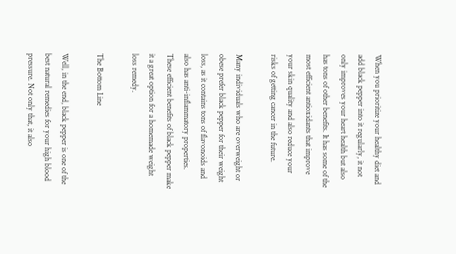When you prioritize your healthy diet and add black pepper into it regularly, it not only improves your heart health but also has tons of other benefits. It has some of the most efficient antioxidants that improve your skin quality and also reduce your risks of getting cancer in the future.

Many individuals who are overweight or obese prefer black pepper for their weight loss, as it contains tons of flavonoids and also has anti-inflammatory properties. These efficient benefits of black pepper make it a great option for a homemade weight loss remedy.

The Bottom Line

Well, in the end, black pepper is one of the best natural remedies for your high blood pressure. Not only that, it also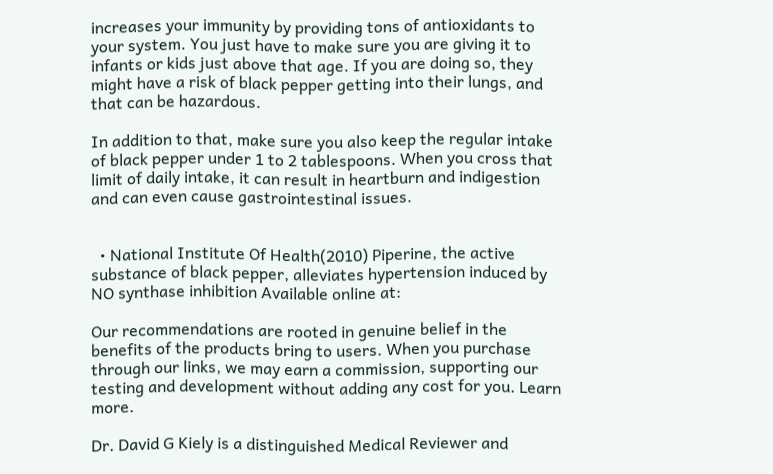increases your immunity by providing tons of antioxidants to your system. You just have to make sure you are giving it to infants or kids just above that age. If you are doing so, they might have a risk of black pepper getting into their lungs, and that can be hazardous.

In addition to that, make sure you also keep the regular intake of black pepper under 1 to 2 tablespoons. When you cross that limit of daily intake, it can result in heartburn and indigestion and can even cause gastrointestinal issues.


  • National Institute Of Health(2010) Piperine, the active substance of black pepper, alleviates hypertension induced by NO synthase inhibition Available online at:

Our recommendations are rooted in genuine belief in the benefits of the products bring to users. When you purchase through our links, we may earn a commission, supporting our testing and development without adding any cost for you. Learn more.

Dr. David G Kiely is a distinguished Medical Reviewer and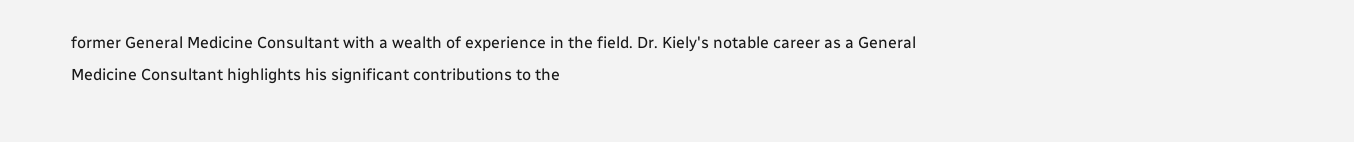former General Medicine Consultant with a wealth of experience in the field. Dr. Kiely's notable career as a General Medicine Consultant highlights his significant contributions to the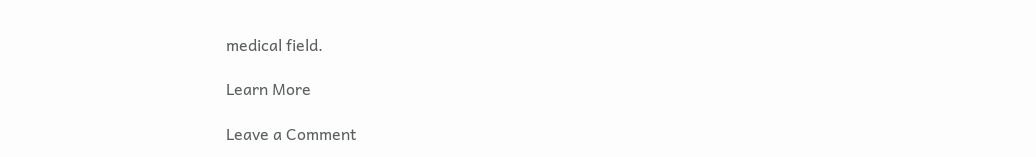medical field.

Learn More

Leave a Comment